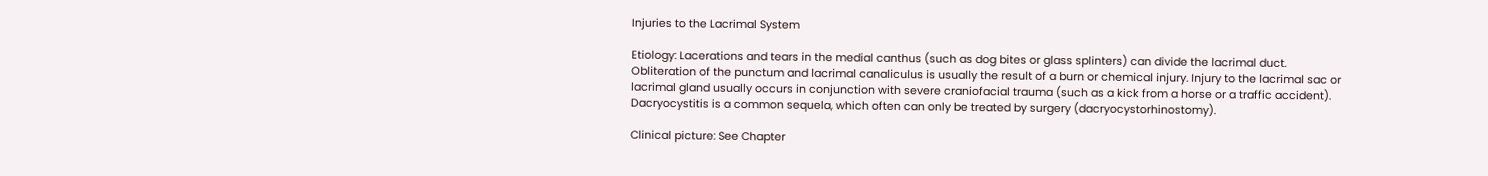Injuries to the Lacrimal System

Etiology: Lacerations and tears in the medial canthus (such as dog bites or glass splinters) can divide the lacrimal duct. Obliteration of the punctum and lacrimal canaliculus is usually the result of a burn or chemical injury. Injury to the lacrimal sac or lacrimal gland usually occurs in conjunction with severe craniofacial trauma (such as a kick from a horse or a traffic accident). Dacryocystitis is a common sequela, which often can only be treated by surgery (dacryocystorhinostomy).

Clinical picture: See Chapter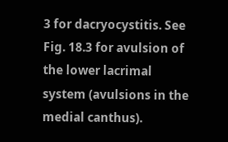3 for dacryocystitis. See Fig. 18.3 for avulsion of the lower lacrimal system (avulsions in the medial canthus).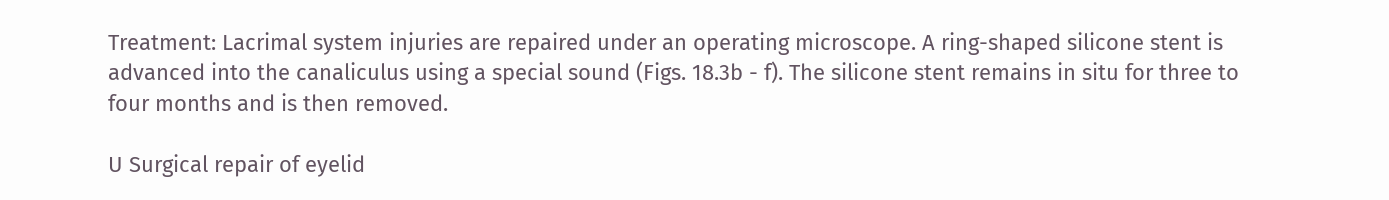Treatment: Lacrimal system injuries are repaired under an operating microscope. A ring-shaped silicone stent is advanced into the canaliculus using a special sound (Figs. 18.3b - f). The silicone stent remains in situ for three to four months and is then removed.

U Surgical repair of eyelid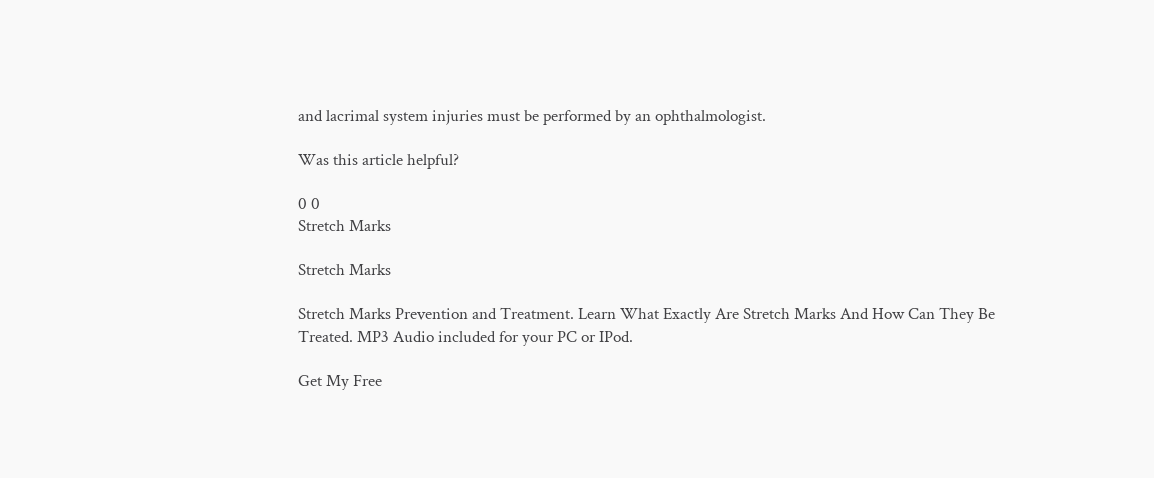and lacrimal system injuries must be performed by an ophthalmologist.

Was this article helpful?

0 0
Stretch Marks

Stretch Marks

Stretch Marks Prevention and Treatment. Learn What Exactly Are Stretch Marks And How Can They Be Treated. MP3 Audio included for your PC or IPod.

Get My Free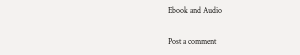Ebook and Audio

Post a comment